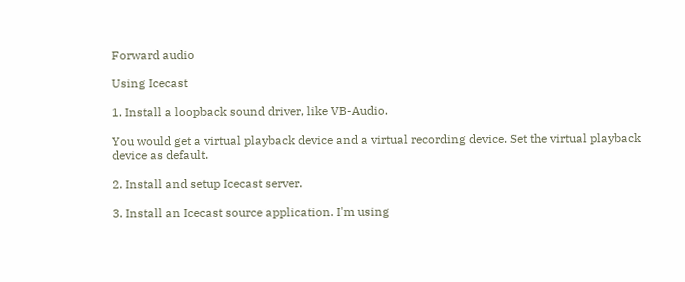Forward audio

Using Icecast

1. Install a loopback sound driver, like VB-Audio.

You would get a virtual playback device and a virtual recording device. Set the virtual playback device as default.

2. Install and setup Icecast server.

3. Install an Icecast source application. I'm using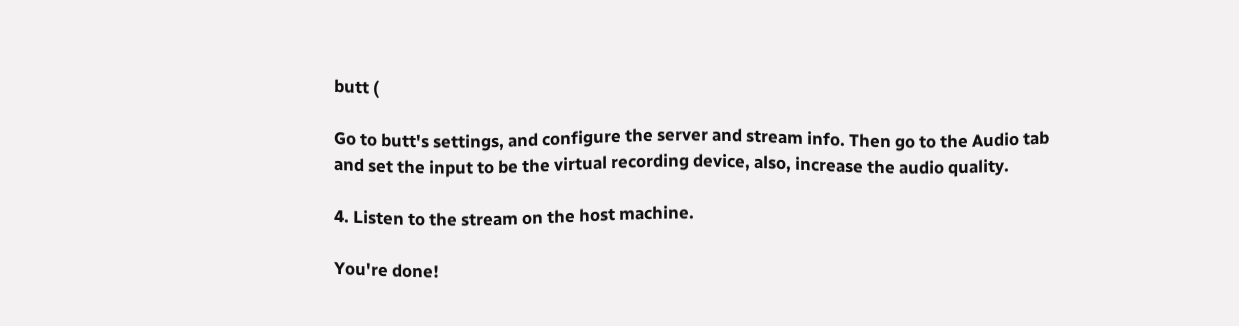butt (

Go to butt's settings, and configure the server and stream info. Then go to the Audio tab and set the input to be the virtual recording device, also, increase the audio quality.

4. Listen to the stream on the host machine.

You're done!